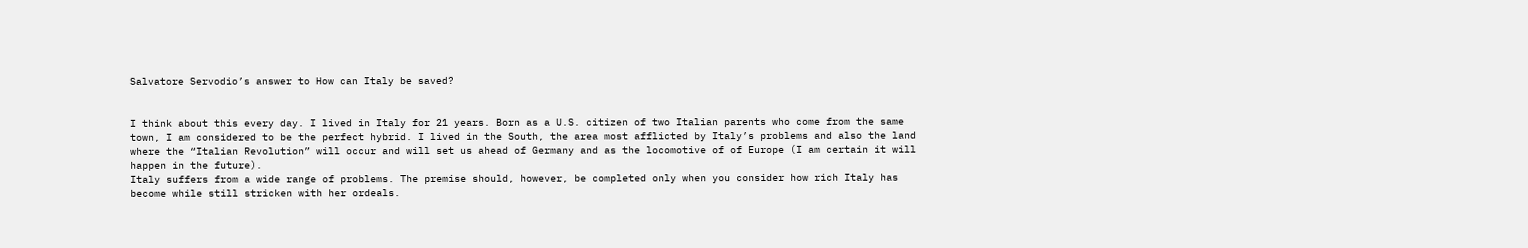Salvatore Servodio’s answer to How can Italy be saved?


I think about this every day. I lived in Italy for 21 years. Born as a U.S. citizen of two Italian parents who come from the same town, I am considered to be the perfect hybrid. I lived in the South, the area most afflicted by Italy’s problems and also the land where the “Italian Revolution” will occur and will set us ahead of Germany and as the locomotive of of Europe (I am certain it will happen in the future).
Italy suffers from a wide range of problems. The premise should, however, be completed only when you consider how rich Italy has become while still stricken with her ordeals.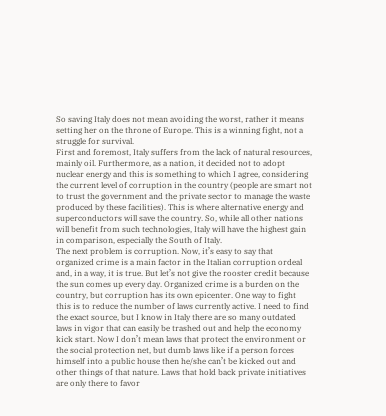So saving Italy does not mean avoiding the worst, rather it means setting her on the throne of Europe. This is a winning fight, not a struggle for survival.
First and foremost, Italy suffers from the lack of natural resources, mainly oil. Furthermore, as a nation, it decided not to adopt nuclear energy and this is something to which I agree, considering the current level of corruption in the country (people are smart not to trust the government and the private sector to manage the waste produced by these facilities). This is where alternative energy and superconductors will save the country. So, while all other nations will benefit from such technologies, Italy will have the highest gain in comparison, especially the South of Italy.
The next problem is corruption. Now, it’s easy to say that organized crime is a main factor in the Italian corruption ordeal and, in a way, it is true. But let’s not give the rooster credit because the sun comes up every day. Organized crime is a burden on the country, but corruption has its own epicenter. One way to fight this is to reduce the number of laws currently active. I need to find the exact source, but I know in Italy there are so many outdated laws in vigor that can easily be trashed out and help the economy kick start. Now I don’t mean laws that protect the environment or the social protection net, but dumb laws like if a person forces himself into a public house then he/she can’t be kicked out and other things of that nature. Laws that hold back private initiatives are only there to favor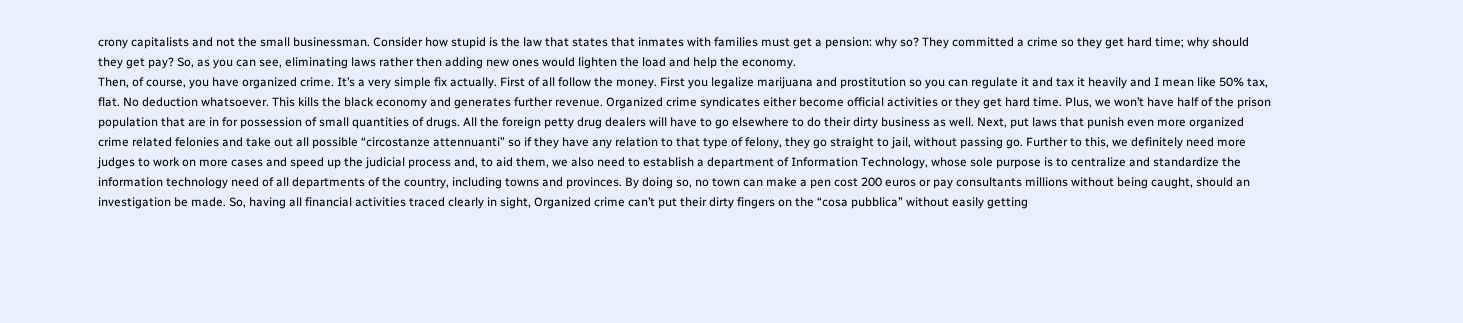crony capitalists and not the small businessman. Consider how stupid is the law that states that inmates with families must get a pension: why so? They committed a crime so they get hard time; why should they get pay? So, as you can see, eliminating laws rather then adding new ones would lighten the load and help the economy.
Then, of course, you have organized crime. It’s a very simple fix actually. First of all follow the money. First you legalize marijuana and prostitution so you can regulate it and tax it heavily and I mean like 50% tax, flat. No deduction whatsoever. This kills the black economy and generates further revenue. Organized crime syndicates either become official activities or they get hard time. Plus, we won’t have half of the prison population that are in for possession of small quantities of drugs. All the foreign petty drug dealers will have to go elsewhere to do their dirty business as well. Next, put laws that punish even more organized crime related felonies and take out all possible “circostanze attennuanti” so if they have any relation to that type of felony, they go straight to jail, without passing go. Further to this, we definitely need more judges to work on more cases and speed up the judicial process and, to aid them, we also need to establish a department of Information Technology, whose sole purpose is to centralize and standardize the information technology need of all departments of the country, including towns and provinces. By doing so, no town can make a pen cost 200 euros or pay consultants millions without being caught, should an investigation be made. So, having all financial activities traced clearly in sight, Organized crime can’t put their dirty fingers on the “cosa pubblica” without easily getting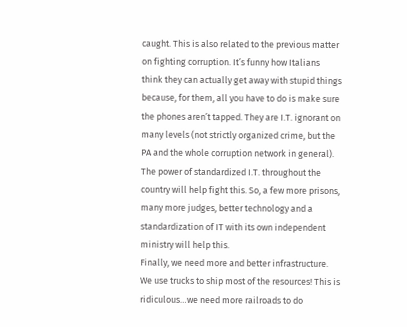caught. This is also related to the previous matter on fighting corruption. It’s funny how Italians think they can actually get away with stupid things because, for them, all you have to do is make sure the phones aren’t tapped. They are I.T. ignorant on many levels (not strictly organized crime, but the PA and the whole corruption network in general). The power of standardized I.T. throughout the country will help fight this. So, a few more prisons, many more judges, better technology and a standardization of IT with its own independent ministry will help this.
Finally, we need more and better infrastructure. We use trucks to ship most of the resources! This is ridiculous…we need more railroads to do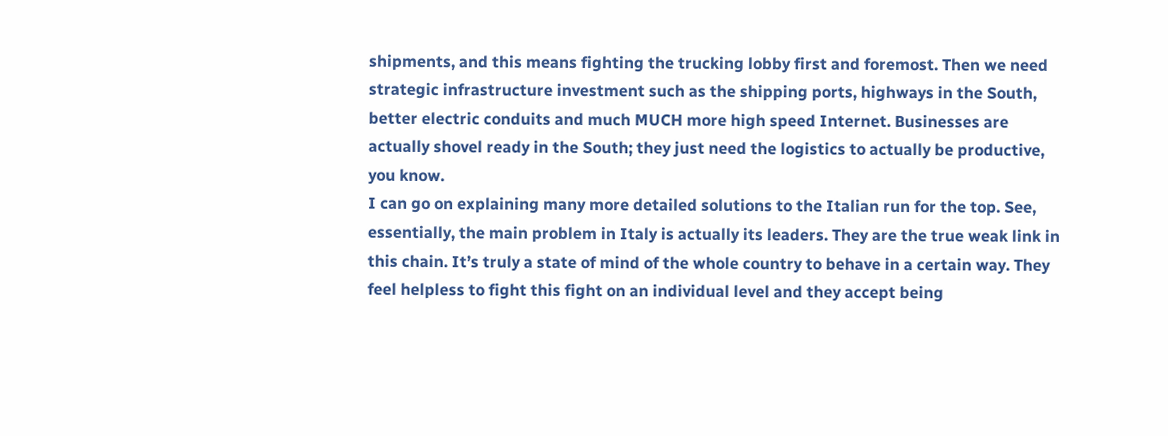shipments, and this means fighting the trucking lobby first and foremost. Then we need strategic infrastructure investment such as the shipping ports, highways in the South, better electric conduits and much MUCH more high speed Internet. Businesses are actually shovel ready in the South; they just need the logistics to actually be productive, you know.
I can go on explaining many more detailed solutions to the Italian run for the top. See, essentially, the main problem in Italy is actually its leaders. They are the true weak link in this chain. It’s truly a state of mind of the whole country to behave in a certain way. They feel helpless to fight this fight on an individual level and they accept being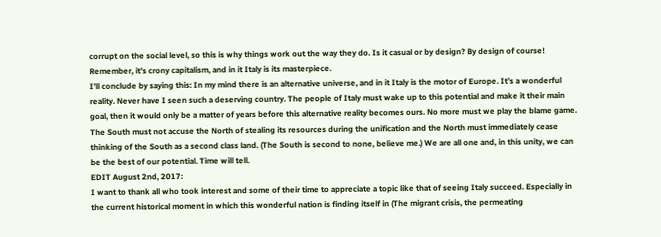corrupt on the social level, so this is why things work out the way they do. Is it casual or by design? By design of course! Remember, it’s crony capitalism, and in it Italy is its masterpiece.
I’ll conclude by saying this: In my mind there is an alternative universe, and in it Italy is the motor of Europe. It’s a wonderful reality. Never have I seen such a deserving country. The people of Italy must wake up to this potential and make it their main goal, then it would only be a matter of years before this alternative reality becomes ours. No more must we play the blame game. The South must not accuse the North of stealing its resources during the unification and the North must immediately cease thinking of the South as a second class land. (The South is second to none, believe me.) We are all one and, in this unity, we can be the best of our potential. Time will tell.
EDIT August 2nd, 2017:
I want to thank all who took interest and some of their time to appreciate a topic like that of seeing Italy succeed. Especially in the current historical moment in which this wonderful nation is finding itself in (The migrant crisis, the permeating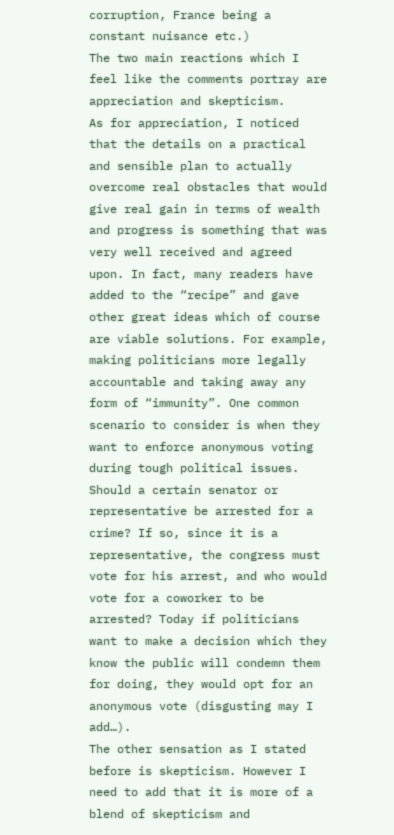corruption, France being a constant nuisance etc.)
The two main reactions which I feel like the comments portray are appreciation and skepticism.
As for appreciation, I noticed that the details on a practical and sensible plan to actually overcome real obstacles that would give real gain in terms of wealth and progress is something that was very well received and agreed upon. In fact, many readers have added to the “recipe” and gave other great ideas which of course are viable solutions. For example, making politicians more legally accountable and taking away any form of “immunity”. One common scenario to consider is when they want to enforce anonymous voting during tough political issues. Should a certain senator or representative be arrested for a crime? If so, since it is a representative, the congress must vote for his arrest, and who would vote for a coworker to be arrested? Today if politicians want to make a decision which they know the public will condemn them for doing, they would opt for an anonymous vote (disgusting may I add…).
The other sensation as I stated before is skepticism. However I need to add that it is more of a blend of skepticism and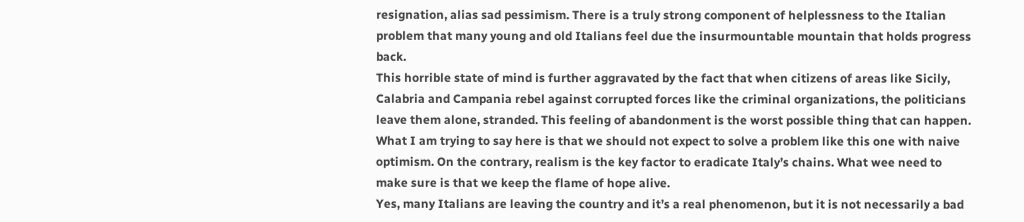resignation, alias sad pessimism. There is a truly strong component of helplessness to the Italian problem that many young and old Italians feel due the insurmountable mountain that holds progress back.
This horrible state of mind is further aggravated by the fact that when citizens of areas like Sicily, Calabria and Campania rebel against corrupted forces like the criminal organizations, the politicians leave them alone, stranded. This feeling of abandonment is the worst possible thing that can happen.
What I am trying to say here is that we should not expect to solve a problem like this one with naive optimism. On the contrary, realism is the key factor to eradicate Italy’s chains. What wee need to make sure is that we keep the flame of hope alive.
Yes, many Italians are leaving the country and it’s a real phenomenon, but it is not necessarily a bad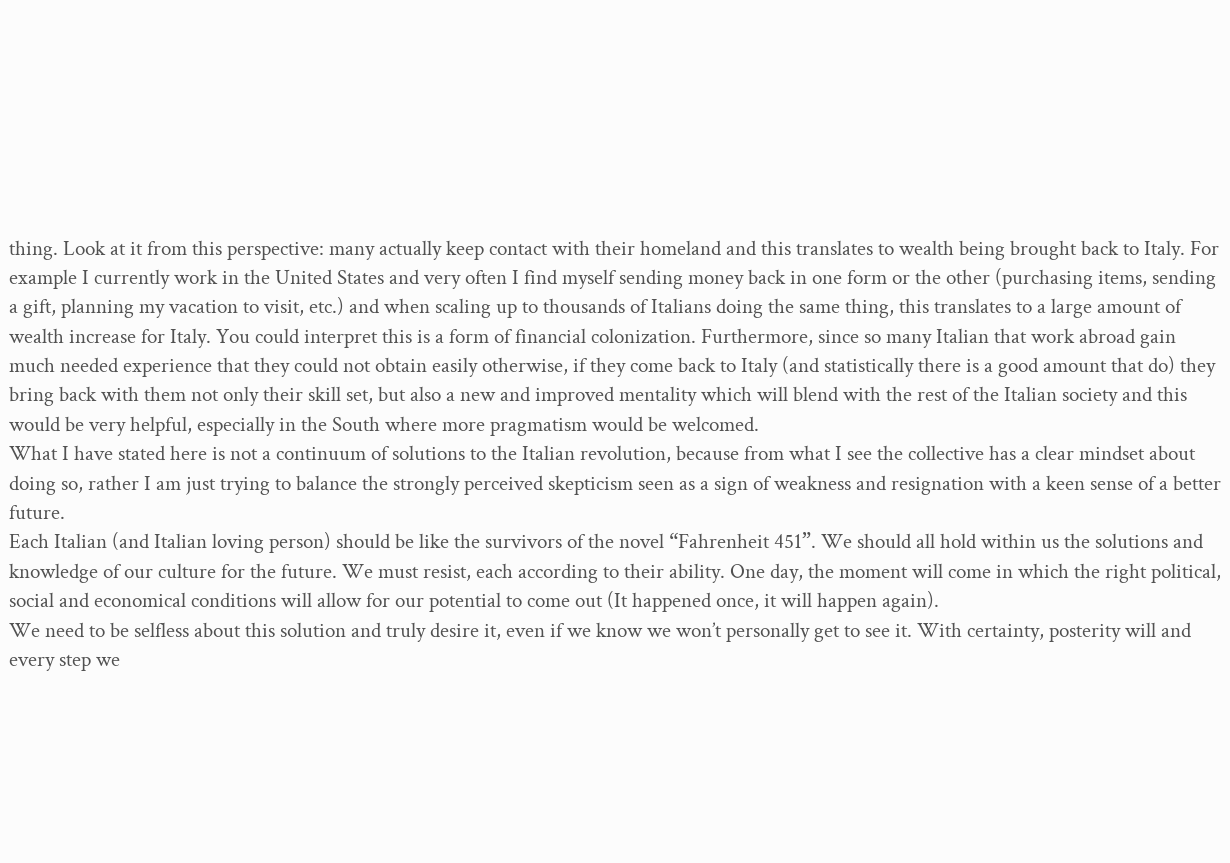thing. Look at it from this perspective: many actually keep contact with their homeland and this translates to wealth being brought back to Italy. For example I currently work in the United States and very often I find myself sending money back in one form or the other (purchasing items, sending a gift, planning my vacation to visit, etc.) and when scaling up to thousands of Italians doing the same thing, this translates to a large amount of wealth increase for Italy. You could interpret this is a form of financial colonization. Furthermore, since so many Italian that work abroad gain much needed experience that they could not obtain easily otherwise, if they come back to Italy (and statistically there is a good amount that do) they bring back with them not only their skill set, but also a new and improved mentality which will blend with the rest of the Italian society and this would be very helpful, especially in the South where more pragmatism would be welcomed.
What I have stated here is not a continuum of solutions to the Italian revolution, because from what I see the collective has a clear mindset about doing so, rather I am just trying to balance the strongly perceived skepticism seen as a sign of weakness and resignation with a keen sense of a better future.
Each Italian (and Italian loving person) should be like the survivors of the novel “Fahrenheit 451”. We should all hold within us the solutions and knowledge of our culture for the future. We must resist, each according to their ability. One day, the moment will come in which the right political, social and economical conditions will allow for our potential to come out (It happened once, it will happen again).
We need to be selfless about this solution and truly desire it, even if we know we won’t personally get to see it. With certainty, posterity will and every step we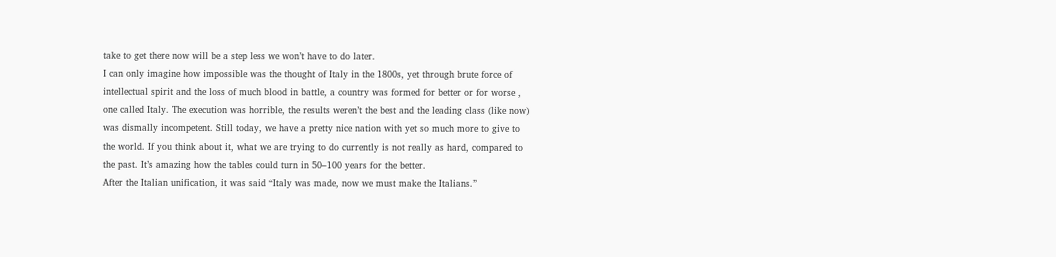take to get there now will be a step less we won’t have to do later.
I can only imagine how impossible was the thought of Italy in the 1800s, yet through brute force of intellectual spirit and the loss of much blood in battle, a country was formed for better or for worse , one called Italy. The execution was horrible, the results weren’t the best and the leading class (like now) was dismally incompetent. Still today, we have a pretty nice nation with yet so much more to give to the world. If you think about it, what we are trying to do currently is not really as hard, compared to the past. It’s amazing how the tables could turn in 50–100 years for the better.
After the Italian unification, it was said “Italy was made, now we must make the Italians.”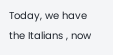Today, we have the Italians , now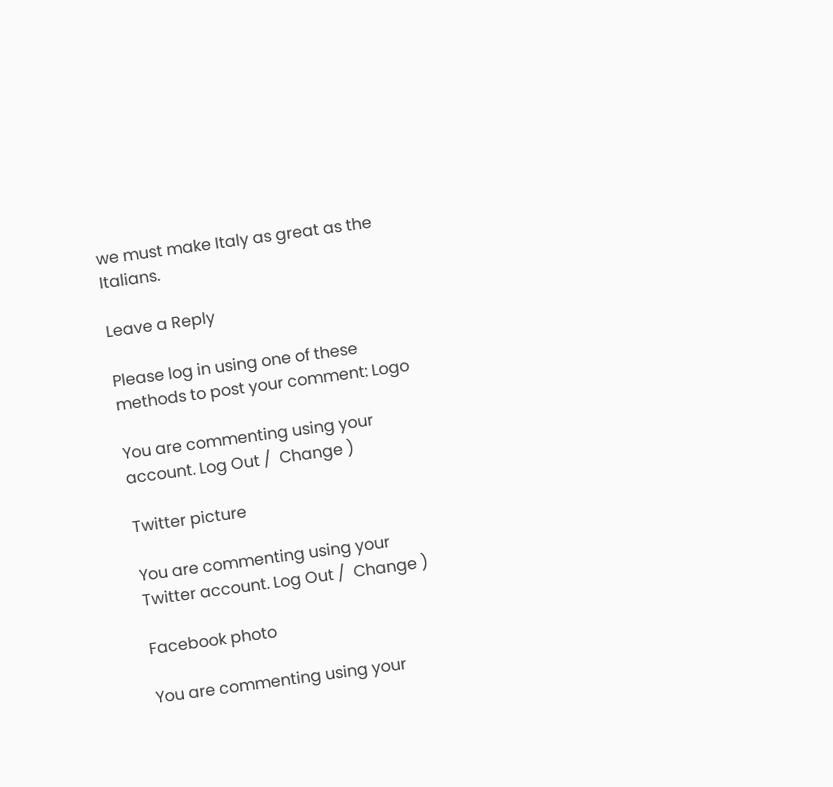we must make Italy as great as the Italians.

Leave a Reply

Please log in using one of these methods to post your comment: Logo

You are commenting using your account. Log Out /  Change )

Twitter picture

You are commenting using your Twitter account. Log Out /  Change )

Facebook photo

You are commenting using your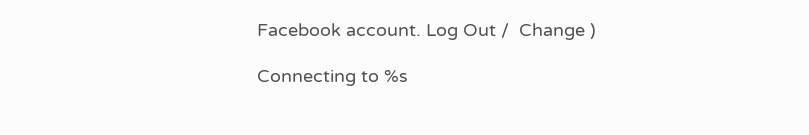Facebook account. Log Out /  Change )

Connecting to %s